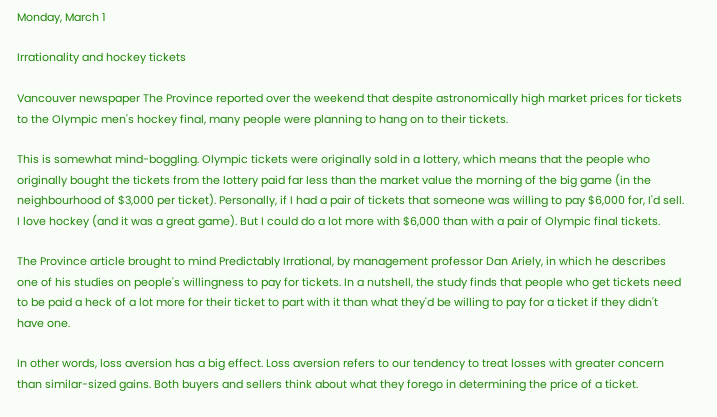Monday, March 1

Irrationality and hockey tickets

Vancouver newspaper The Province reported over the weekend that despite astronomically high market prices for tickets to the Olympic men's hockey final, many people were planning to hang on to their tickets.

This is somewhat mind-boggling. Olympic tickets were originally sold in a lottery, which means that the people who originally bought the tickets from the lottery paid far less than the market value the morning of the big game (in the neighbourhood of $3,000 per ticket). Personally, if I had a pair of tickets that someone was willing to pay $6,000 for, I'd sell. I love hockey (and it was a great game). But I could do a lot more with $6,000 than with a pair of Olympic final tickets.

The Province article brought to mind Predictably Irrational, by management professor Dan Ariely, in which he describes one of his studies on people's willingness to pay for tickets. In a nutshell, the study finds that people who get tickets need to be paid a heck of a lot more for their ticket to part with it than what they'd be willing to pay for a ticket if they didn't have one.

In other words, loss aversion has a big effect. Loss aversion refers to our tendency to treat losses with greater concern than similar-sized gains. Both buyers and sellers think about what they forego in determining the price of a ticket.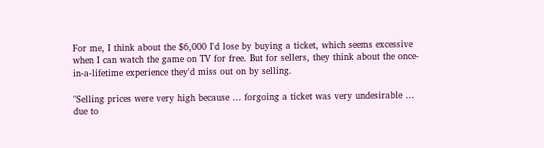For me, I think about the $6,000 I'd lose by buying a ticket, which seems excessive when I can watch the game on TV for free. But for sellers, they think about the once-in-a-lifetime experience they'd miss out on by selling.

"Selling prices were very high because … forgoing a ticket was very undesirable … due to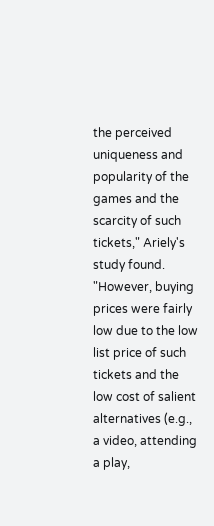the perceived uniqueness and popularity of the games and the scarcity of such tickets," Ariely's study found. "However, buying prices were fairly low due to the low list price of such tickets and the low cost of salient alternatives (e.g., a video, attending a play,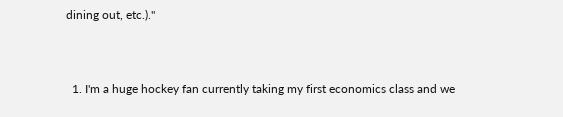dining out, etc.)."


  1. I'm a huge hockey fan currently taking my first economics class and we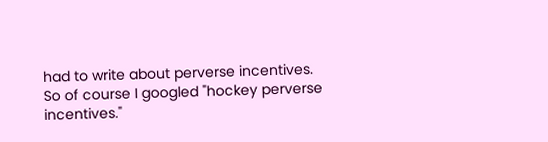had to write about perverse incentives. So of course I googled "hockey perverse incentives."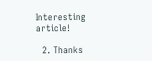Interesting article!

  2. Thanks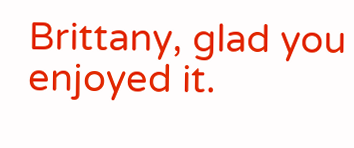Brittany, glad you enjoyed it.